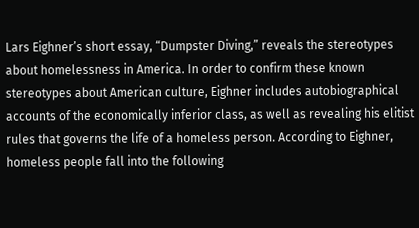Lars Eighner’s short essay, “Dumpster Diving,” reveals the stereotypes about homelessness in America. In order to confirm these known stereotypes about American culture, Eighner includes autobiographical accounts of the economically inferior class, as well as revealing his elitist rules that governs the life of a homeless person. According to Eighner, homeless people fall into the following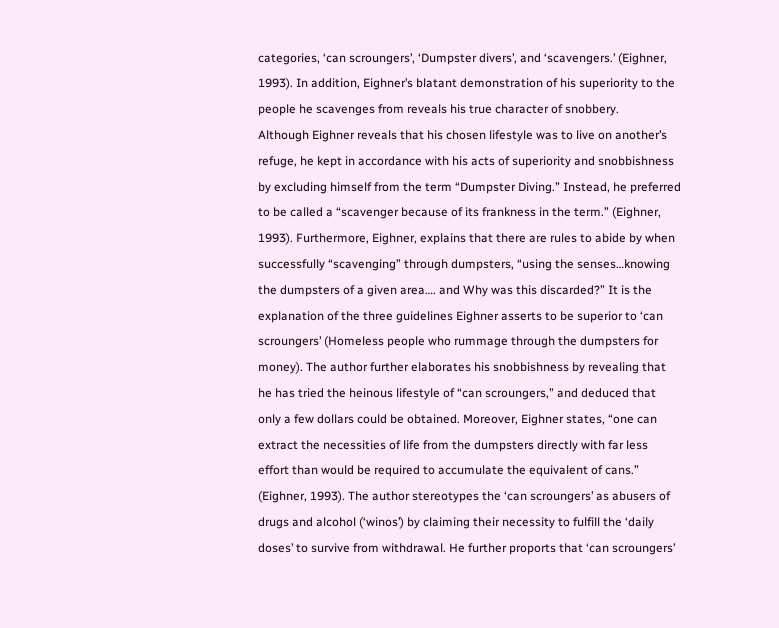categories, ‘can scroungers’, ‘Dumpster divers’, and ‘scavengers.’ (Eighner, 1993). In addition, Eighner’s blatant demonstration of his superiority to the people he scavenges from reveals his true character of snobbery.
Although Eighner reveals that his chosen lifestyle was to live on another’s refuge, he kept in accordance with his acts of superiority and snobbishness by excluding himself from the term “Dumpster Diving.” Instead, he preferred to be called a “scavenger because of its frankness in the term.” (Eighner, 1993). Furthermore, Eighner, explains that there are rules to abide by when successfully “scavenging” through dumpsters, “using the senses…knowing the dumpsters of a given area…. and Why was this discarded?” It is the explanation of the three guidelines Eighner asserts to be superior to ‘can scroungers’ (Homeless people who rummage through the dumpsters for money). The author further elaborates his snobbishness by revealing that he has tried the heinous lifestyle of “can scroungers,” and deduced that only a few dollars could be obtained. Moreover, Eighner states, “one can extract the necessities of life from the dumpsters directly with far less effort than would be required to accumulate the equivalent of cans.” (Eighner, 1993). The author stereotypes the ‘can scroungers’ as abusers of drugs and alcohol (‘winos’) by claiming their necessity to fulfill the ‘daily doses’ to survive from withdrawal. He further proports that ‘can scroungers’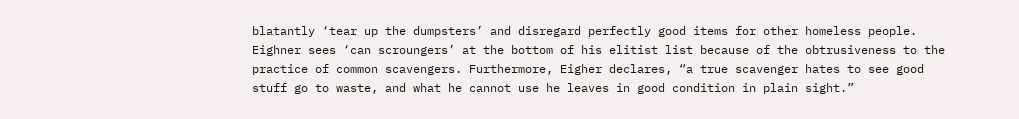blatantly ‘tear up the dumpsters’ and disregard perfectly good items for other homeless people. Eighner sees ‘can scroungers’ at the bottom of his elitist list because of the obtrusiveness to the practice of common scavengers. Furthermore, Eigher declares, “a true scavenger hates to see good stuff go to waste, and what he cannot use he leaves in good condition in plain sight.”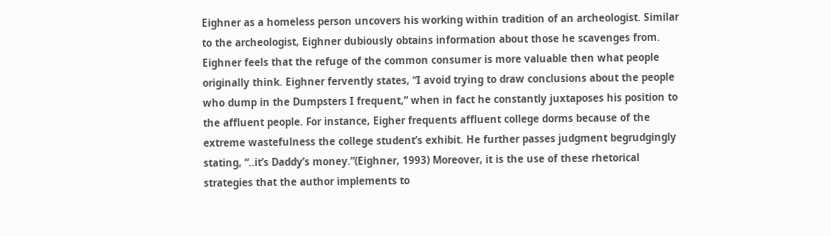Eighner as a homeless person uncovers his working within tradition of an archeologist. Similar to the archeologist, Eighner dubiously obtains information about those he scavenges from. Eighner feels that the refuge of the common consumer is more valuable then what people originally think. Eighner fervently states, “I avoid trying to draw conclusions about the people who dump in the Dumpsters I frequent,” when in fact he constantly juxtaposes his position to the affluent people. For instance, Eigher frequents affluent college dorms because of the extreme wastefulness the college student’s exhibit. He further passes judgment begrudgingly stating, “..it’s Daddy’s money.”(Eighner, 1993) Moreover, it is the use of these rhetorical strategies that the author implements to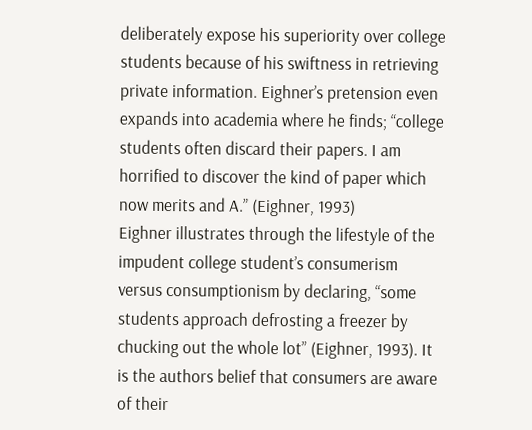deliberately expose his superiority over college students because of his swiftness in retrieving private information. Eighner’s pretension even expands into academia where he finds; “college students often discard their papers. I am horrified to discover the kind of paper which now merits and A.” (Eighner, 1993)
Eighner illustrates through the lifestyle of the impudent college student’s consumerism versus consumptionism by declaring, “some students approach defrosting a freezer by chucking out the whole lot” (Eighner, 1993). It is the authors belief that consumers are aware of their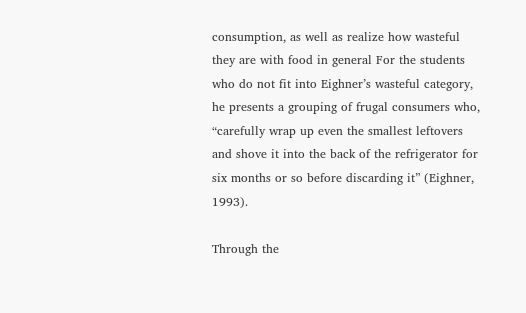consumption, as well as realize how wasteful they are with food in general For the students who do not fit into Eighner’s wasteful category, he presents a grouping of frugal consumers who, “carefully wrap up even the smallest leftovers and shove it into the back of the refrigerator for six months or so before discarding it” (Eighner, 1993).

Through the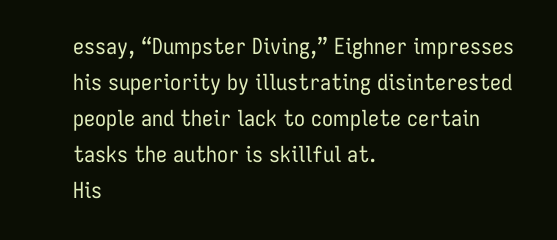essay, “Dumpster Diving,” Eighner impresses his superiority by illustrating disinterested people and their lack to complete certain tasks the author is skillful at.
His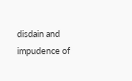disdain and impudence of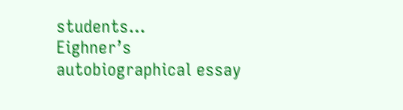students…
Eighner’s autobiographical essay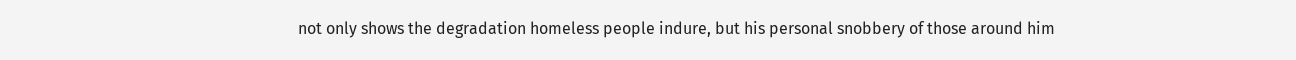not only shows the degradation homeless people indure, but his personal snobbery of those around him